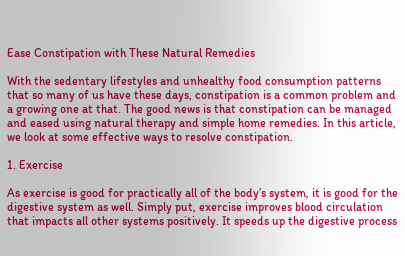Ease Constipation with These Natural Remedies

With the sedentary lifestyles and unhealthy food consumption patterns that so many of us have these days, constipation is a common problem and a growing one at that. The good news is that constipation can be managed and eased using natural therapy and simple home remedies. In this article, we look at some effective ways to resolve constipation.

1. Exercise

As exercise is good for practically all of the body’s system, it is good for the digestive system as well. Simply put, exercise improves blood circulation that impacts all other systems positively. It speeds up the digestive process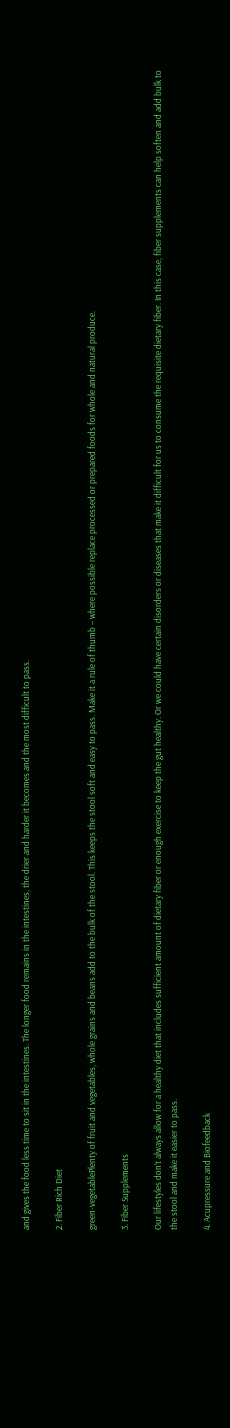and gives the food less time to sit in the intestines. The longer food remains in the intestines, the drier and harder it becomes and the most difficult to pass.

2. Fiber Rich Diet

green-vegetablePlenty of fruit and vegetables, whole grains and beans add to the bulk of the stool. This keeps the stool soft and easy to pass. Make it a rule of thumb – where possible replace processed or prepared foods for whole and natural produce.

3. Fiber Supplements

Our lifestyles don’t always allow for a healthy diet that includes sufficient amount of dietary fiber or enough exercise to keep the gut healthy. Or we could have certain disorders or diseases that make it difficult for us to consume the requisite dietary fiber. In this case, fiber supplements can help soften and add bulk to the stool and make it easier to pass.

4. Acupressure and Biofeedback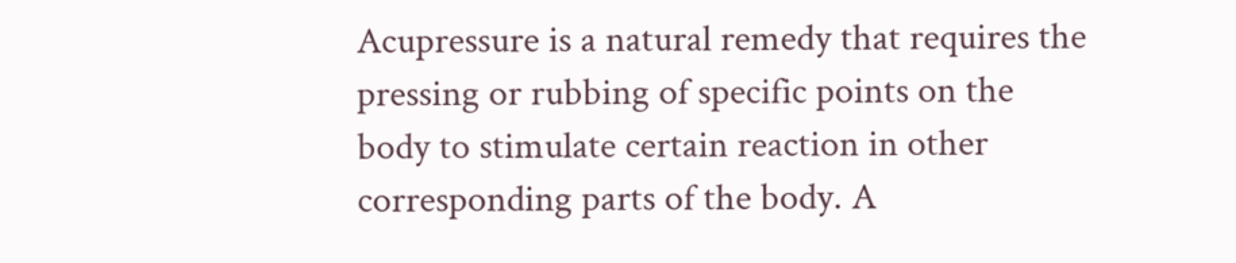Acupressure is a natural remedy that requires the pressing or rubbing of specific points on the body to stimulate certain reaction in other corresponding parts of the body. A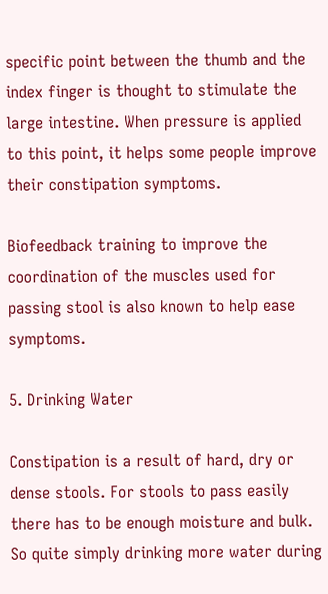specific point between the thumb and the index finger is thought to stimulate the large intestine. When pressure is applied to this point, it helps some people improve their constipation symptoms.

Biofeedback training to improve the coordination of the muscles used for passing stool is also known to help ease symptoms.

5. Drinking Water

Constipation is a result of hard, dry or dense stools. For stools to pass easily there has to be enough moisture and bulk. So quite simply drinking more water during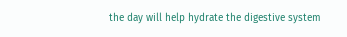the day will help hydrate the digestive system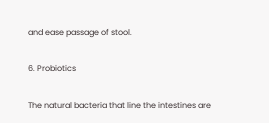and ease passage of stool.

6. Probiotics

The natural bacteria that line the intestines are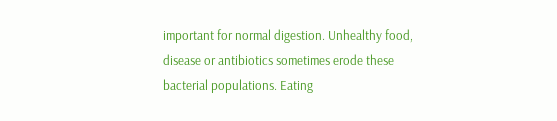important for normal digestion. Unhealthy food, disease or antibiotics sometimes erode these bacterial populations. Eating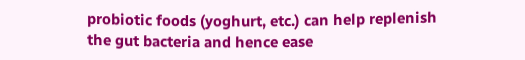probiotic foods (yoghurt, etc.) can help replenish the gut bacteria and hence ease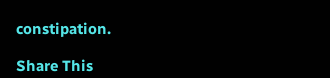constipation.

Share This